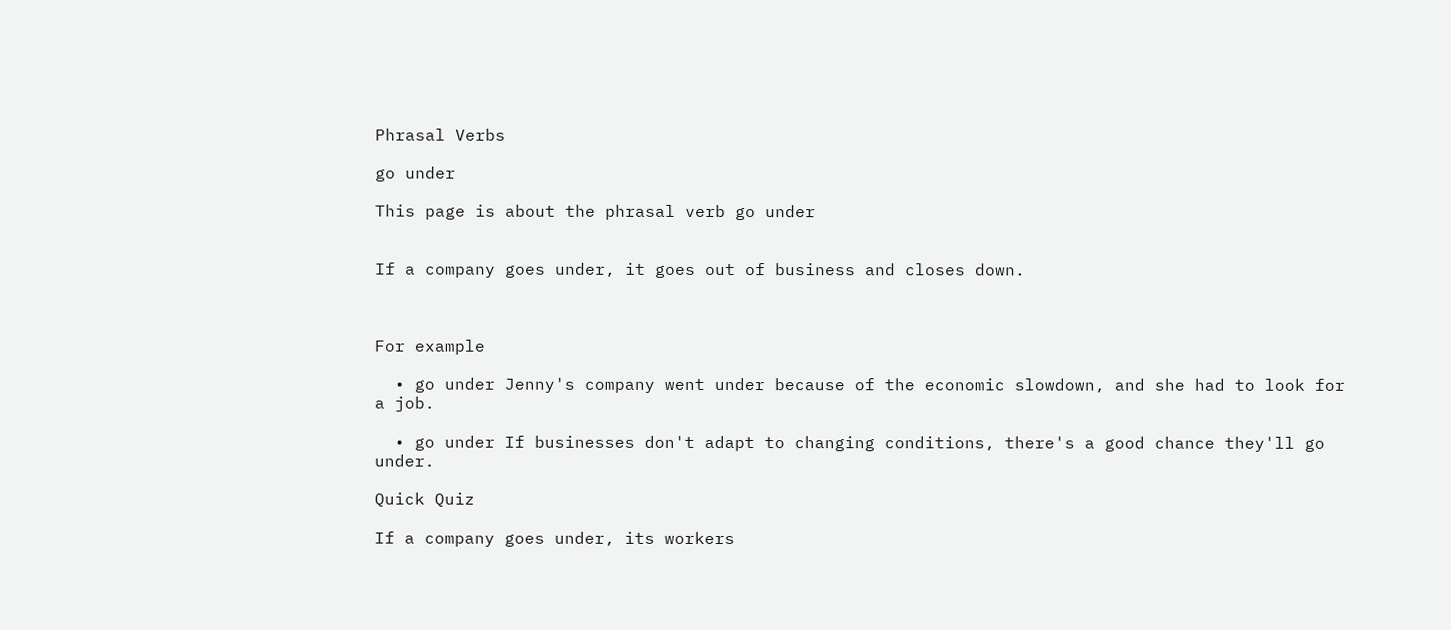Phrasal Verbs

go under

This page is about the phrasal verb go under


If a company goes under, it goes out of business and closes down.



For example

  • go under Jenny's company went under because of the economic slowdown, and she had to look for a job.

  • go under If businesses don't adapt to changing conditions, there's a good chance they'll go under.

Quick Quiz

If a company goes under, its workers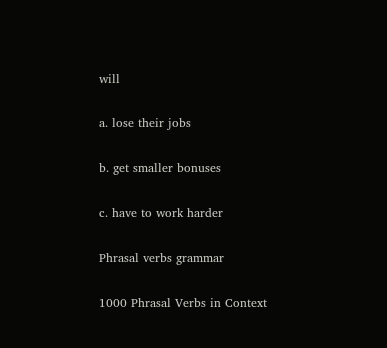will

a. lose their jobs

b. get smaller bonuses

c. have to work harder

Phrasal verbs grammar

1000 Phrasal Verbs in Context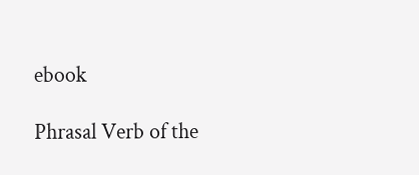ebook

Phrasal Verb of the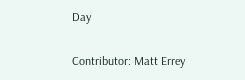Day

Contributor: Matt Errey